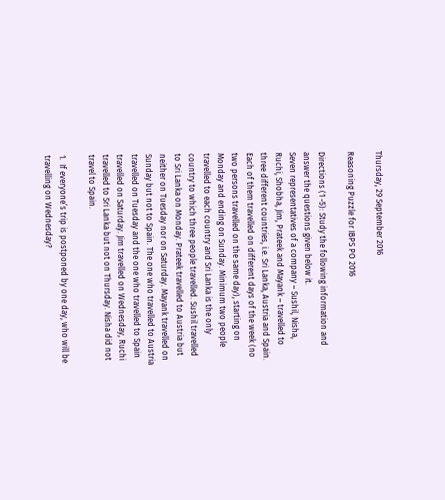Thursday, 29 September 2016

Reasoning Puzzle for IBPS PO 2016

Directions (1 -5): Study the following information and answer the questions given below it.
Seven representatives of a company – Sushil, Nisha, Ruchi, Shobha, Jim, Prateek and Mayank – travelled to three different countries, i.e. Sri Lanka, Austria and Spain. Each of them travelled on different days of the week (no two persons travelled on the same day), starting on Monday and ending on Sunday. Minimum two people travelled to each country and Sri Lanka is the only country to which three people travelled. Sushil travelled to Sri Lanka on Monday. Prateek travelled to Austria but neither on Tuesday nor on Saturday. Mayank travelled on Sunday but not to Spain. The one who travelled to Austria travelled on Tuesday and the one who travelled to Spain travelled on Saturday. Jim travelled on Wednesday, Ruchi travelled to Sri Lanka but not on Thursday. Nisha did not travel to Spain.

1.  If everyone’s trip is postponed by one day, who will be travelling on Wednesday?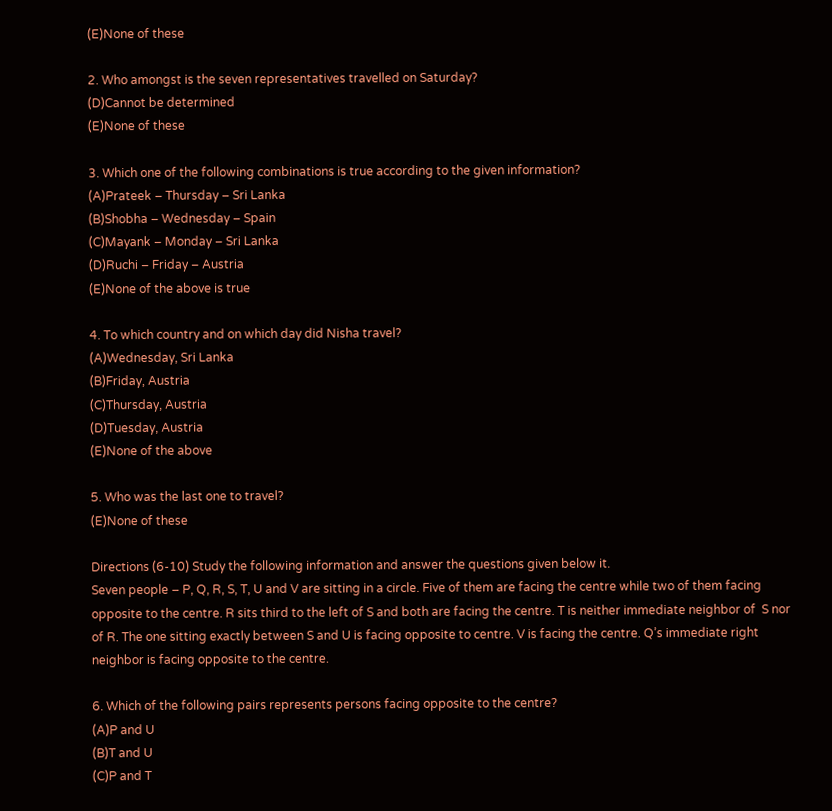(E)None of these

2. Who amongst is the seven representatives travelled on Saturday?
(D)Cannot be determined
(E)None of these

3. Which one of the following combinations is true according to the given information?
(A)Prateek – Thursday – Sri Lanka
(B)Shobha – Wednesday – Spain
(C)Mayank – Monday – Sri Lanka
(D)Ruchi – Friday – Austria
(E)None of the above is true

4. To which country and on which day did Nisha travel?
(A)Wednesday, Sri Lanka
(B)Friday, Austria
(C)Thursday, Austria
(D)Tuesday, Austria
(E)None of the above

5. Who was the last one to travel?
(E)None of these

Directions (6-10) Study the following information and answer the questions given below it.
Seven people – P, Q, R, S, T, U and V are sitting in a circle. Five of them are facing the centre while two of them facing opposite to the centre. R sits third to the left of S and both are facing the centre. T is neither immediate neighbor of  S nor of R. The one sitting exactly between S and U is facing opposite to centre. V is facing the centre. Q’s immediate right neighbor is facing opposite to the centre.

6. Which of the following pairs represents persons facing opposite to the centre?
(A)P and U
(B)T and U
(C)P and T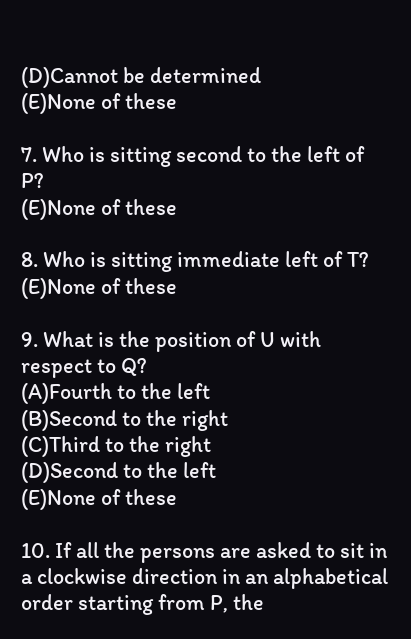(D)Cannot be determined
(E)None of these

7. Who is sitting second to the left of P?
(E)None of these

8. Who is sitting immediate left of T?
(E)None of these

9. What is the position of U with respect to Q?
(A)Fourth to the left
(B)Second to the right
(C)Third to the right
(D)Second to the left
(E)None of these

10. If all the persons are asked to sit in a clockwise direction in an alphabetical order starting from P, the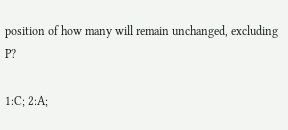position of how many will remain unchanged, excluding P?

1:C; 2:A;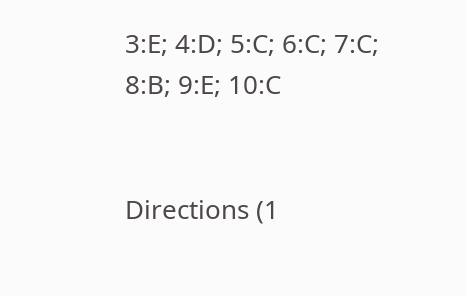3:E; 4:D; 5:C; 6:C; 7:C; 8:B; 9:E; 10:C


Directions (1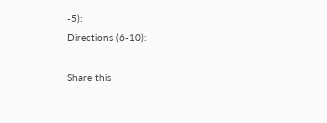-5):
Directions (6-10):

Share this